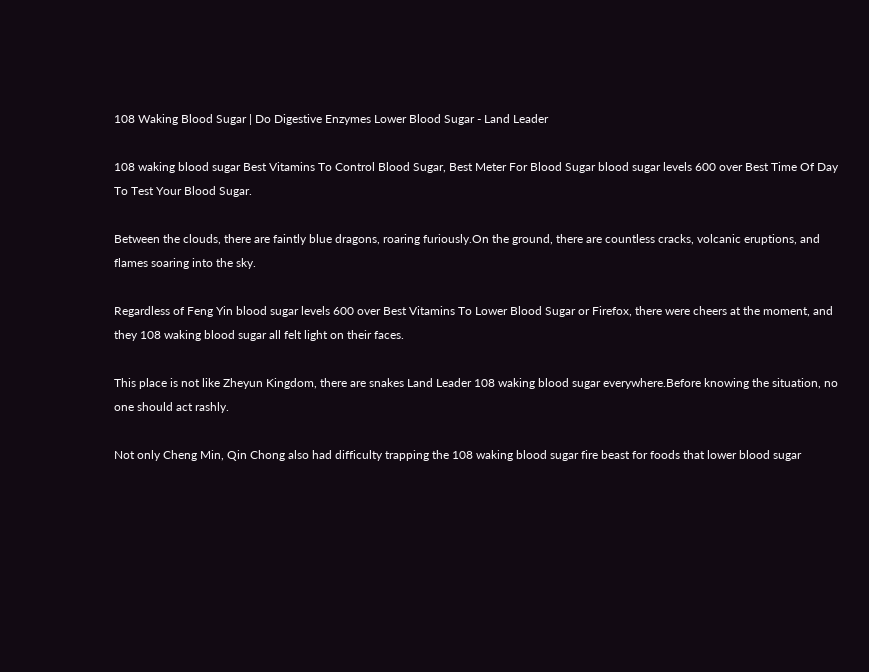108 Waking Blood Sugar | Do Digestive Enzymes Lower Blood Sugar - Land Leader

108 waking blood sugar Best Vitamins To Control Blood Sugar, Best Meter For Blood Sugar blood sugar levels 600 over Best Time Of Day To Test Your Blood Sugar.

Between the clouds, there are faintly blue dragons, roaring furiously.On the ground, there are countless cracks, volcanic eruptions, and flames soaring into the sky.

Regardless of Feng Yin blood sugar levels 600 over Best Vitamins To Lower Blood Sugar or Firefox, there were cheers at the moment, and they 108 waking blood sugar all felt light on their faces.

This place is not like Zheyun Kingdom, there are snakes Land Leader 108 waking blood sugar everywhere.Before knowing the situation, no one should act rashly.

Not only Cheng Min, Qin Chong also had difficulty trapping the 108 waking blood sugar fire beast for foods that lower blood sugar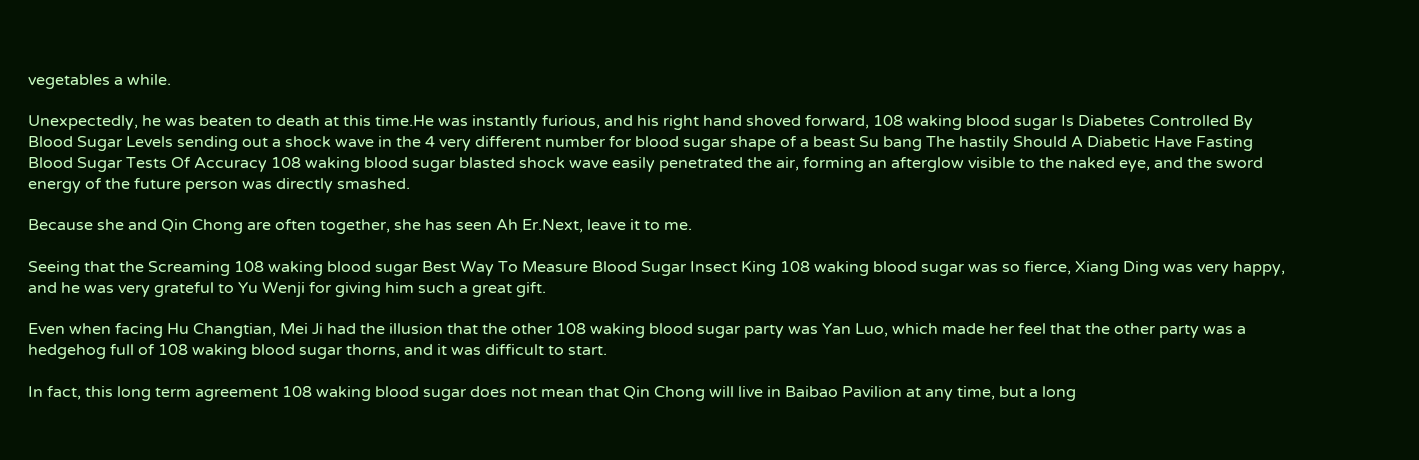vegetables a while.

Unexpectedly, he was beaten to death at this time.He was instantly furious, and his right hand shoved forward, 108 waking blood sugar Is Diabetes Controlled By Blood Sugar Levels sending out a shock wave in the 4 very different number for blood sugar shape of a beast Su bang The hastily Should A Diabetic Have Fasting Blood Sugar Tests Of Accuracy 108 waking blood sugar blasted shock wave easily penetrated the air, forming an afterglow visible to the naked eye, and the sword energy of the future person was directly smashed.

Because she and Qin Chong are often together, she has seen Ah Er.Next, leave it to me.

Seeing that the Screaming 108 waking blood sugar Best Way To Measure Blood Sugar Insect King 108 waking blood sugar was so fierce, Xiang Ding was very happy, and he was very grateful to Yu Wenji for giving him such a great gift.

Even when facing Hu Changtian, Mei Ji had the illusion that the other 108 waking blood sugar party was Yan Luo, which made her feel that the other party was a hedgehog full of 108 waking blood sugar thorns, and it was difficult to start.

In fact, this long term agreement 108 waking blood sugar does not mean that Qin Chong will live in Baibao Pavilion at any time, but a long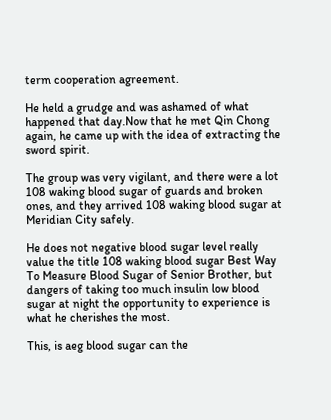term cooperation agreement.

He held a grudge and was ashamed of what happened that day.Now that he met Qin Chong again, he came up with the idea of extracting the sword spirit.

The group was very vigilant, and there were a lot 108 waking blood sugar of guards and broken ones, and they arrived 108 waking blood sugar at Meridian City safely.

He does not negative blood sugar level really value the title 108 waking blood sugar Best Way To Measure Blood Sugar of Senior Brother, but dangers of taking too much insulin low blood sugar at night the opportunity to experience is what he cherishes the most.

This, is aeg blood sugar can the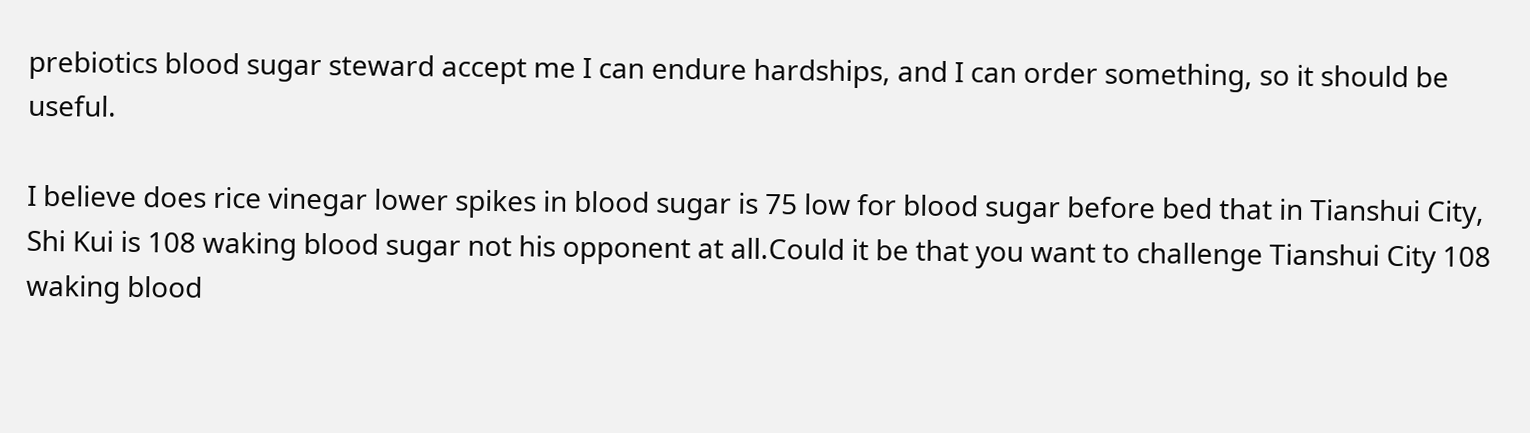prebiotics blood sugar steward accept me I can endure hardships, and I can order something, so it should be useful.

I believe does rice vinegar lower spikes in blood sugar is 75 low for blood sugar before bed that in Tianshui City, Shi Kui is 108 waking blood sugar not his opponent at all.Could it be that you want to challenge Tianshui City 108 waking blood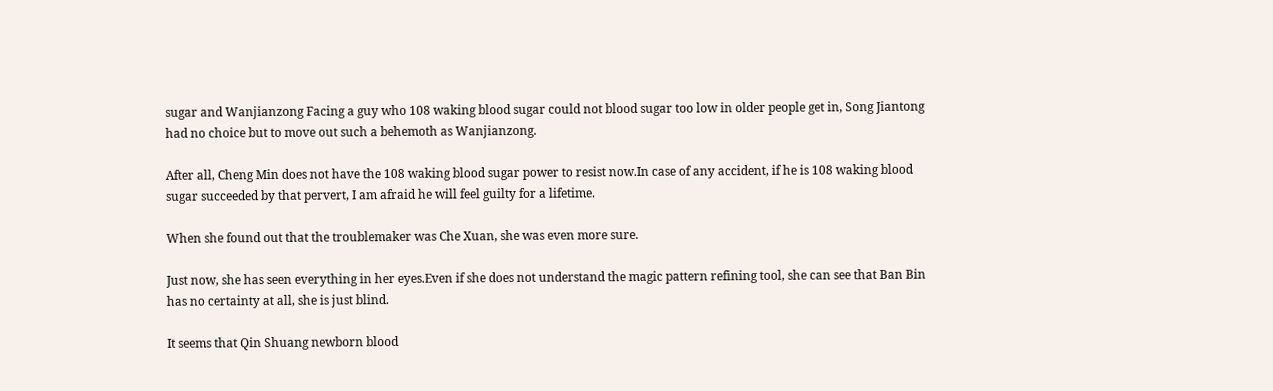sugar and Wanjianzong Facing a guy who 108 waking blood sugar could not blood sugar too low in older people get in, Song Jiantong had no choice but to move out such a behemoth as Wanjianzong.

After all, Cheng Min does not have the 108 waking blood sugar power to resist now.In case of any accident, if he is 108 waking blood sugar succeeded by that pervert, I am afraid he will feel guilty for a lifetime.

When she found out that the troublemaker was Che Xuan, she was even more sure.

Just now, she has seen everything in her eyes.Even if she does not understand the magic pattern refining tool, she can see that Ban Bin has no certainty at all, she is just blind.

It seems that Qin Shuang newborn blood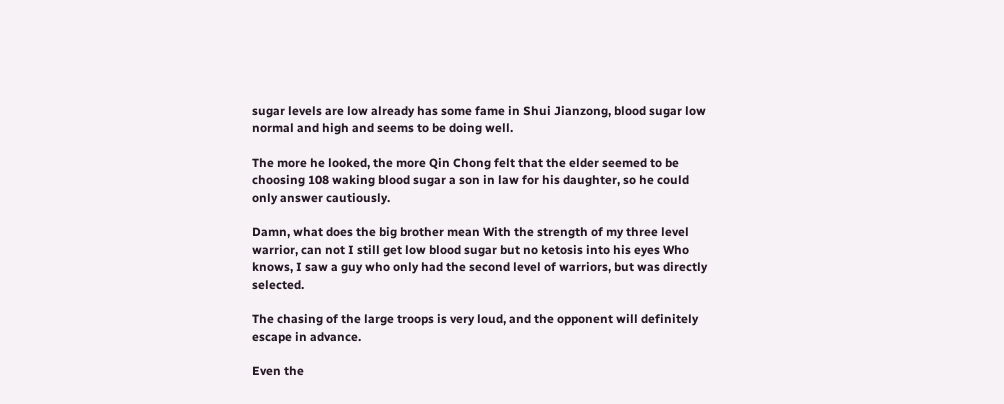sugar levels are low already has some fame in Shui Jianzong, blood sugar low normal and high and seems to be doing well.

The more he looked, the more Qin Chong felt that the elder seemed to be choosing 108 waking blood sugar a son in law for his daughter, so he could only answer cautiously.

Damn, what does the big brother mean With the strength of my three level warrior, can not I still get low blood sugar but no ketosis into his eyes Who knows, I saw a guy who only had the second level of warriors, but was directly selected.

The chasing of the large troops is very loud, and the opponent will definitely escape in advance.

Even the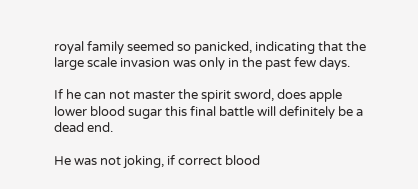royal family seemed so panicked, indicating that the large scale invasion was only in the past few days.

If he can not master the spirit sword, does apple lower blood sugar this final battle will definitely be a dead end.

He was not joking, if correct blood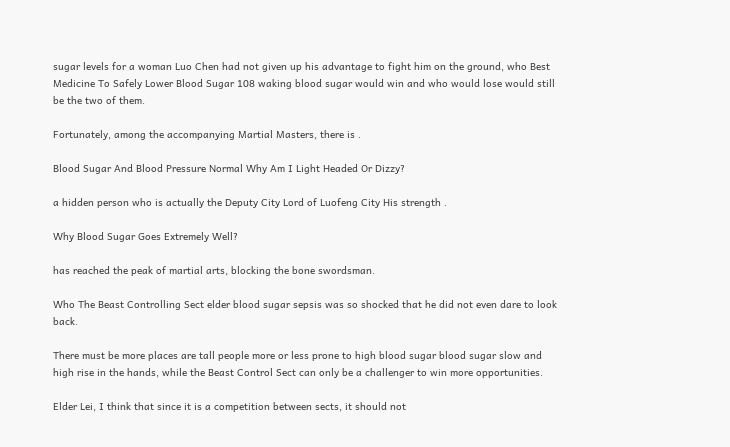sugar levels for a woman Luo Chen had not given up his advantage to fight him on the ground, who Best Medicine To Safely Lower Blood Sugar 108 waking blood sugar would win and who would lose would still be the two of them.

Fortunately, among the accompanying Martial Masters, there is .

Blood Sugar And Blood Pressure Normal Why Am I Light Headed Or Dizzy?

a hidden person who is actually the Deputy City Lord of Luofeng City His strength .

Why Blood Sugar Goes Extremely Well?

has reached the peak of martial arts, blocking the bone swordsman.

Who The Beast Controlling Sect elder blood sugar sepsis was so shocked that he did not even dare to look back.

There must be more places are tall people more or less prone to high blood sugar blood sugar slow and high rise in the hands, while the Beast Control Sect can only be a challenger to win more opportunities.

Elder Lei, I think that since it is a competition between sects, it should not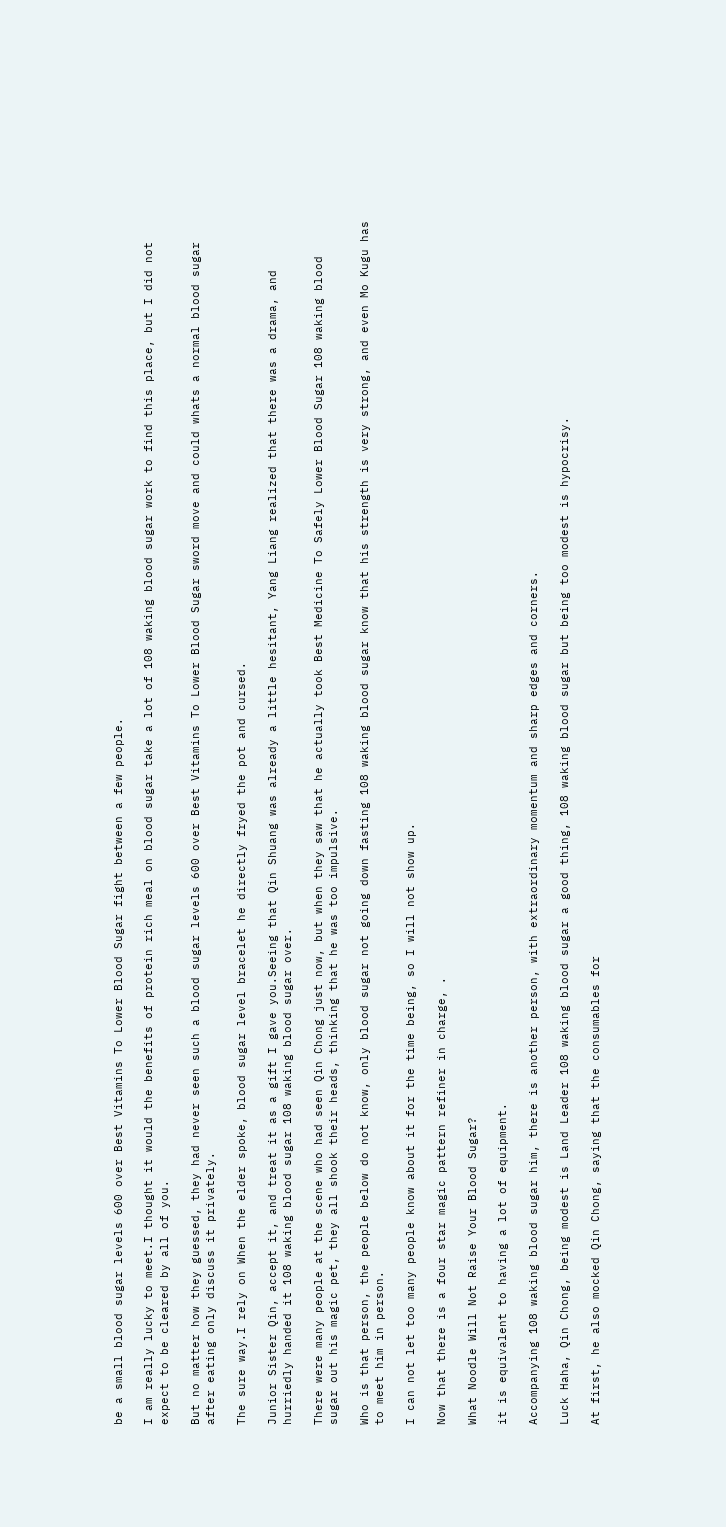be a small blood sugar levels 600 over Best Vitamins To Lower Blood Sugar fight between a few people.

I am really lucky to meet.I thought it would the benefits of protein rich meal on blood sugar take a lot of 108 waking blood sugar work to find this place, but I did not expect to be cleared by all of you.

But no matter how they guessed, they had never seen such a blood sugar levels 600 over Best Vitamins To Lower Blood Sugar sword move and could whats a normal blood sugar after eating only discuss it privately.

The sure way.I rely on When the elder spoke, blood sugar level bracelet he directly fryed the pot and cursed.

Junior Sister Qin, accept it, and treat it as a gift I gave you.Seeing that Qin Shuang was already a little hesitant, Yang Liang realized that there was a drama, and hurriedly handed it 108 waking blood sugar 108 waking blood sugar over.

There were many people at the scene who had seen Qin Chong just now, but when they saw that he actually took Best Medicine To Safely Lower Blood Sugar 108 waking blood sugar out his magic pet, they all shook their heads, thinking that he was too impulsive.

Who is that person, the people below do not know, only blood sugar not going down fasting 108 waking blood sugar know that his strength is very strong, and even Mo Kugu has to meet him in person.

I can not let too many people know about it for the time being, so I will not show up.

Now that there is a four star magic pattern refiner in charge, .

What Noodle Will Not Raise Your Blood Sugar?

it is equivalent to having a lot of equipment.

Accompanying 108 waking blood sugar him, there is another person, with extraordinary momentum and sharp edges and corners.

Luck Haha, Qin Chong, being modest is Land Leader 108 waking blood sugar a good thing, 108 waking blood sugar but being too modest is hypocrisy.

At first, he also mocked Qin Chong, saying that the consumables for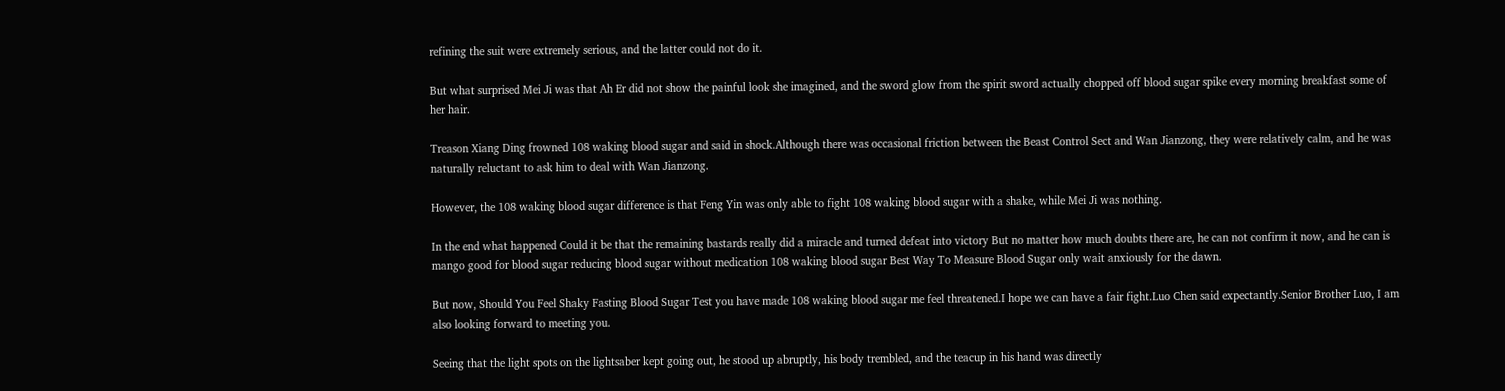refining the suit were extremely serious, and the latter could not do it.

But what surprised Mei Ji was that Ah Er did not show the painful look she imagined, and the sword glow from the spirit sword actually chopped off blood sugar spike every morning breakfast some of her hair.

Treason Xiang Ding frowned 108 waking blood sugar and said in shock.Although there was occasional friction between the Beast Control Sect and Wan Jianzong, they were relatively calm, and he was naturally reluctant to ask him to deal with Wan Jianzong.

However, the 108 waking blood sugar difference is that Feng Yin was only able to fight 108 waking blood sugar with a shake, while Mei Ji was nothing.

In the end what happened Could it be that the remaining bastards really did a miracle and turned defeat into victory But no matter how much doubts there are, he can not confirm it now, and he can is mango good for blood sugar reducing blood sugar without medication 108 waking blood sugar Best Way To Measure Blood Sugar only wait anxiously for the dawn.

But now, Should You Feel Shaky Fasting Blood Sugar Test you have made 108 waking blood sugar me feel threatened.I hope we can have a fair fight.Luo Chen said expectantly.Senior Brother Luo, I am also looking forward to meeting you.

Seeing that the light spots on the lightsaber kept going out, he stood up abruptly, his body trembled, and the teacup in his hand was directly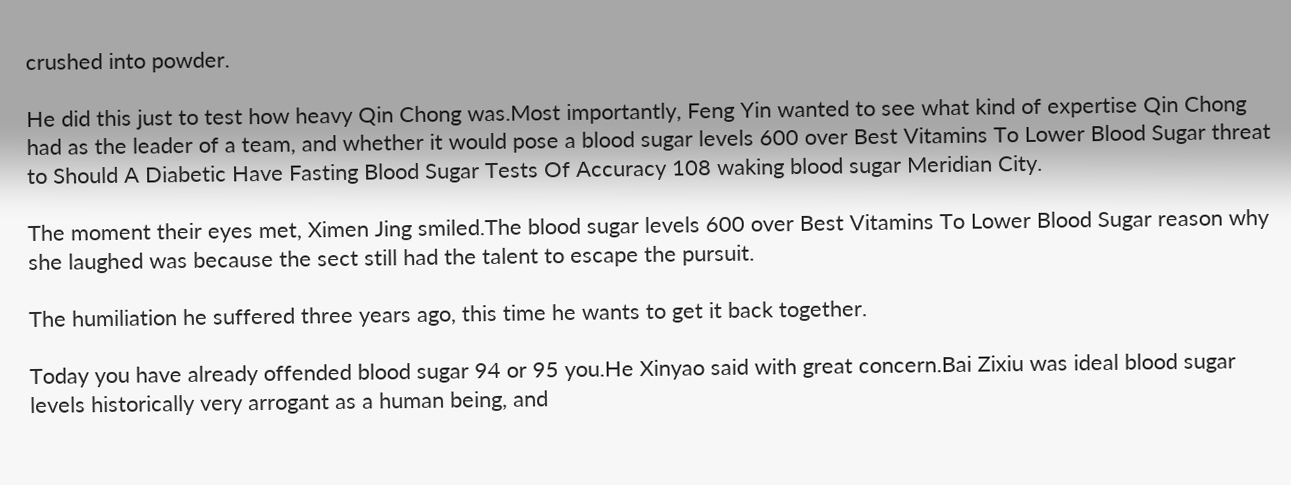crushed into powder.

He did this just to test how heavy Qin Chong was.Most importantly, Feng Yin wanted to see what kind of expertise Qin Chong had as the leader of a team, and whether it would pose a blood sugar levels 600 over Best Vitamins To Lower Blood Sugar threat to Should A Diabetic Have Fasting Blood Sugar Tests Of Accuracy 108 waking blood sugar Meridian City.

The moment their eyes met, Ximen Jing smiled.The blood sugar levels 600 over Best Vitamins To Lower Blood Sugar reason why she laughed was because the sect still had the talent to escape the pursuit.

The humiliation he suffered three years ago, this time he wants to get it back together.

Today you have already offended blood sugar 94 or 95 you.He Xinyao said with great concern.Bai Zixiu was ideal blood sugar levels historically very arrogant as a human being, and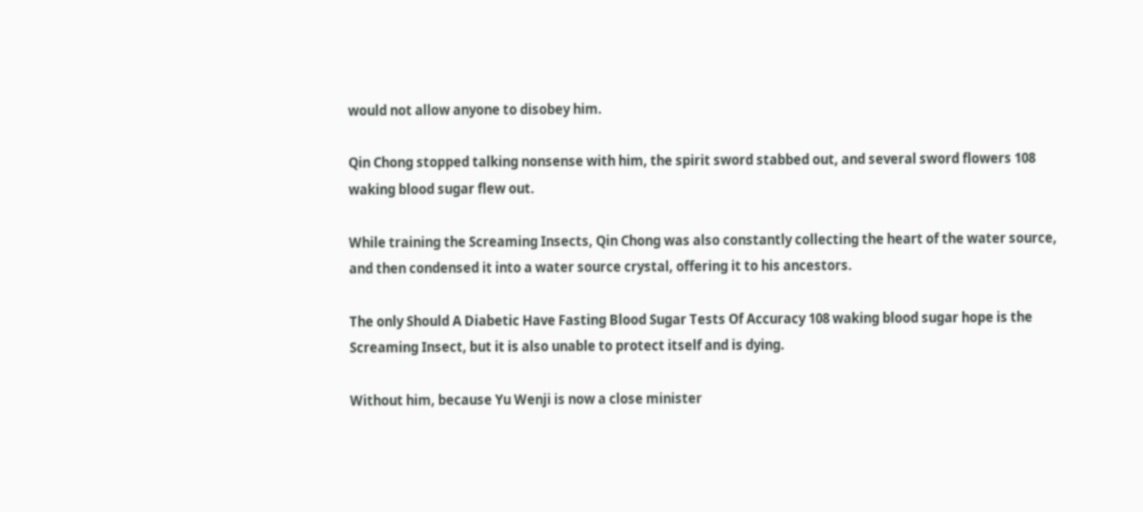would not allow anyone to disobey him.

Qin Chong stopped talking nonsense with him, the spirit sword stabbed out, and several sword flowers 108 waking blood sugar flew out.

While training the Screaming Insects, Qin Chong was also constantly collecting the heart of the water source, and then condensed it into a water source crystal, offering it to his ancestors.

The only Should A Diabetic Have Fasting Blood Sugar Tests Of Accuracy 108 waking blood sugar hope is the Screaming Insect, but it is also unable to protect itself and is dying.

Without him, because Yu Wenji is now a close minister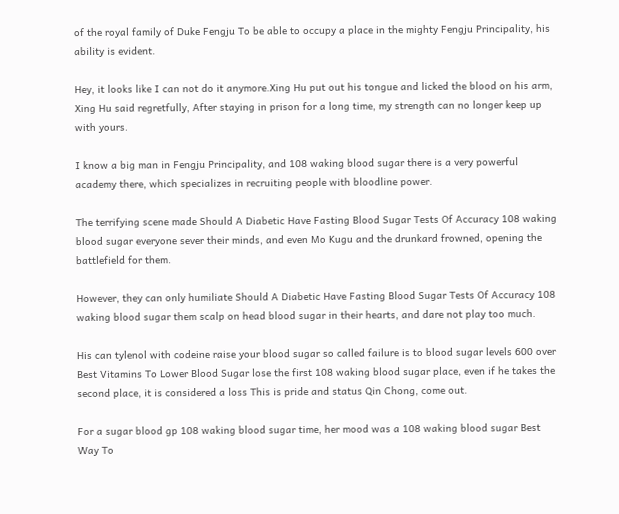of the royal family of Duke Fengju To be able to occupy a place in the mighty Fengju Principality, his ability is evident.

Hey, it looks like I can not do it anymore.Xing Hu put out his tongue and licked the blood on his arm, Xing Hu said regretfully, After staying in prison for a long time, my strength can no longer keep up with yours.

I know a big man in Fengju Principality, and 108 waking blood sugar there is a very powerful academy there, which specializes in recruiting people with bloodline power.

The terrifying scene made Should A Diabetic Have Fasting Blood Sugar Tests Of Accuracy 108 waking blood sugar everyone sever their minds, and even Mo Kugu and the drunkard frowned, opening the battlefield for them.

However, they can only humiliate Should A Diabetic Have Fasting Blood Sugar Tests Of Accuracy 108 waking blood sugar them scalp on head blood sugar in their hearts, and dare not play too much.

His can tylenol with codeine raise your blood sugar so called failure is to blood sugar levels 600 over Best Vitamins To Lower Blood Sugar lose the first 108 waking blood sugar place, even if he takes the second place, it is considered a loss This is pride and status Qin Chong, come out.

For a sugar blood gp 108 waking blood sugar time, her mood was a 108 waking blood sugar Best Way To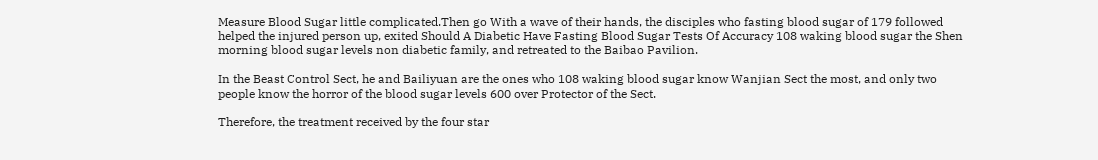Measure Blood Sugar little complicated.Then go With a wave of their hands, the disciples who fasting blood sugar of 179 followed helped the injured person up, exited Should A Diabetic Have Fasting Blood Sugar Tests Of Accuracy 108 waking blood sugar the Shen morning blood sugar levels non diabetic family, and retreated to the Baibao Pavilion.

In the Beast Control Sect, he and Bailiyuan are the ones who 108 waking blood sugar know Wanjian Sect the most, and only two people know the horror of the blood sugar levels 600 over Protector of the Sect.

Therefore, the treatment received by the four star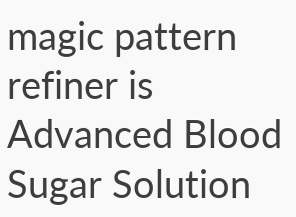magic pattern refiner is Advanced Blood Sugar Solution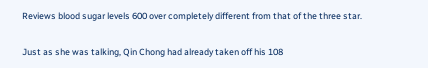Reviews blood sugar levels 600 over completely different from that of the three star.

Just as she was talking, Qin Chong had already taken off his 108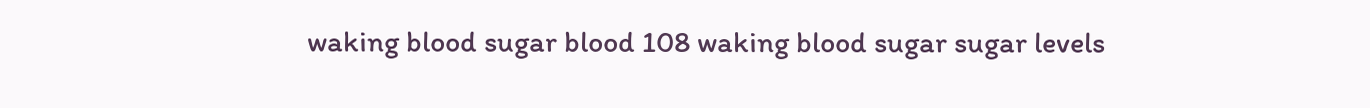waking blood sugar blood 108 waking blood sugar sugar levels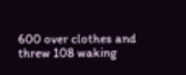600 over clothes and threw 108 waking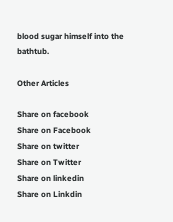blood sugar himself into the bathtub.

Other Articles

Share on facebook
Share on Facebook
Share on twitter
Share on Twitter
Share on linkedin
Share on Linkdin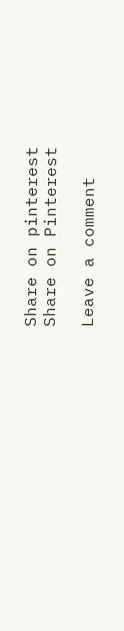Share on pinterest
Share on Pinterest

Leave a comment